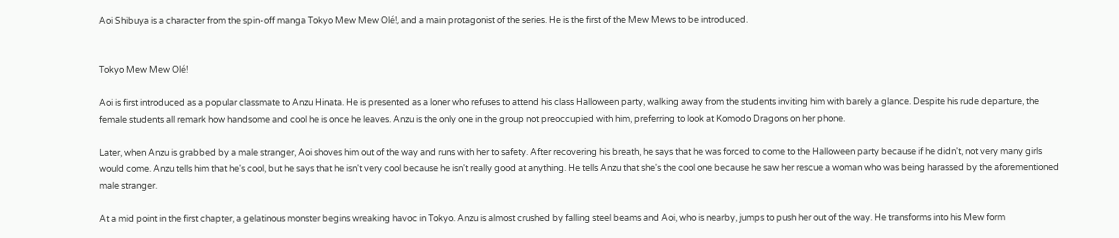Aoi Shibuya is a character from the spin-off manga Tokyo Mew Mew Olé!, and a main protagonist of the series. He is the first of the Mew Mews to be introduced.


Tokyo Mew Mew Olé!

Aoi is first introduced as a popular classmate to Anzu Hinata. He is presented as a loner who refuses to attend his class Halloween party, walking away from the students inviting him with barely a glance. Despite his rude departure, the female students all remark how handsome and cool he is once he leaves. Anzu is the only one in the group not preoccupied with him, preferring to look at Komodo Dragons on her phone.

Later, when Anzu is grabbed by a male stranger, Aoi shoves him out of the way and runs with her to safety. After recovering his breath, he says that he was forced to come to the Halloween party because if he didn't, not very many girls would come. Anzu tells him that he's cool, but he says that he isn't very cool because he isn't really good at anything. He tells Anzu that she's the cool one because he saw her rescue a woman who was being harassed by the aforementioned male stranger.

At a mid point in the first chapter, a gelatinous monster begins wreaking havoc in Tokyo. Anzu is almost crushed by falling steel beams and Aoi, who is nearby, jumps to push her out of the way. He transforms into his Mew form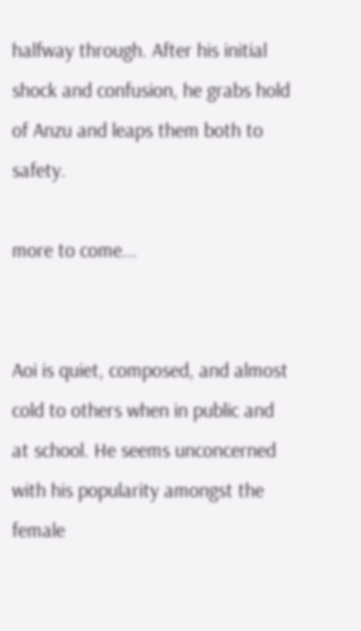halfway through. After his initial shock and confusion, he grabs hold of Anzu and leaps them both to safety.

more to come...


Aoi is quiet, composed, and almost cold to others when in public and at school. He seems unconcerned with his popularity amongst the female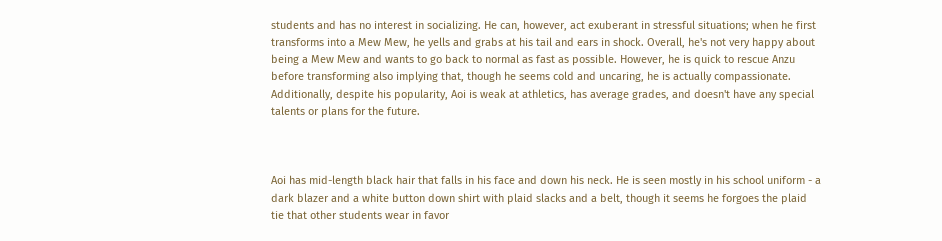students and has no interest in socializing. He can, however, act exuberant in stressful situations; when he first transforms into a Mew Mew, he yells and grabs at his tail and ears in shock. Overall, he's not very happy about being a Mew Mew and wants to go back to normal as fast as possible. However, he is quick to rescue Anzu before transforming also implying that, though he seems cold and uncaring, he is actually compassionate. Additionally, despite his popularity, Aoi is weak at athletics, has average grades, and doesn't have any special talents or plans for the future.



Aoi has mid-length black hair that falls in his face and down his neck. He is seen mostly in his school uniform - a dark blazer and a white button down shirt with plaid slacks and a belt, though it seems he forgoes the plaid tie that other students wear in favor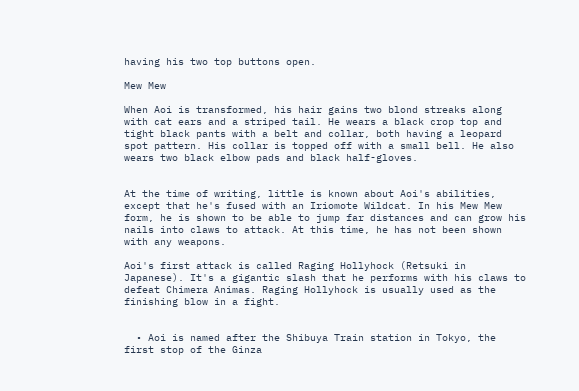having his two top buttons open.

Mew Mew

When Aoi is transformed, his hair gains two blond streaks along with cat ears and a striped tail. He wears a black crop top and tight black pants with a belt and collar, both having a leopard spot pattern. His collar is topped off with a small bell. He also wears two black elbow pads and black half-gloves.


At the time of writing, little is known about Aoi's abilities, except that he's fused with an Iriomote Wildcat. In his Mew Mew form, he is shown to be able to jump far distances and can grow his nails into claws to attack. At this time, he has not been shown with any weapons.

Aoi's first attack is called Raging Hollyhock (Retsuki in Japanese). It's a gigantic slash that he performs with his claws to defeat Chimera Animas. Raging Hollyhock is usually used as the finishing blow in a fight.


  • Aoi is named after the Shibuya Train station in Tokyo, the first stop of the Ginza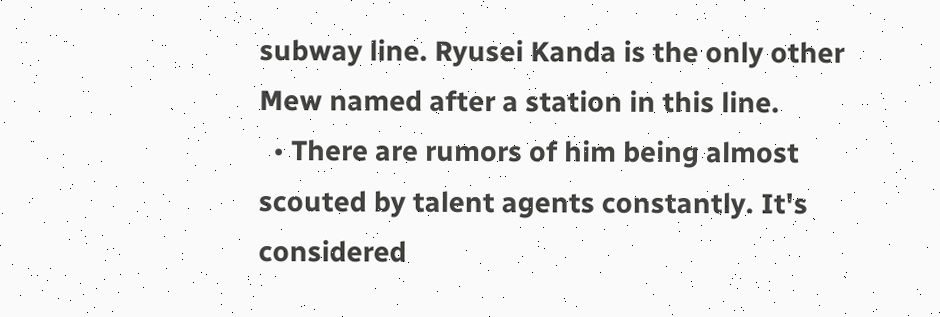subway line. Ryusei Kanda is the only other Mew named after a station in this line.
  • There are rumors of him being almost scouted by talent agents constantly. It's considered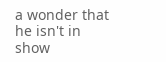a wonder that he isn't in show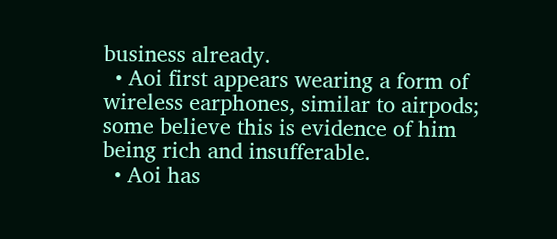business already.
  • Aoi first appears wearing a form of wireless earphones, similar to airpods; some believe this is evidence of him being rich and insufferable.
  • Aoi has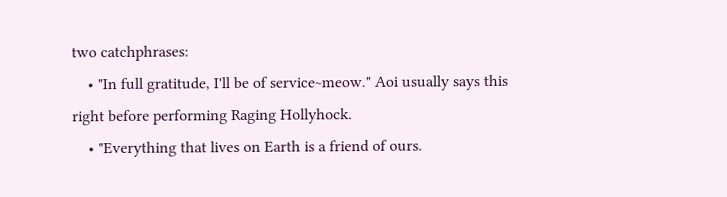two catchphrases:
    • "In full gratitude, I'll be of service~meow." Aoi usually says this right before performing Raging Hollyhock.
    • "Everything that lives on Earth is a friend of ours.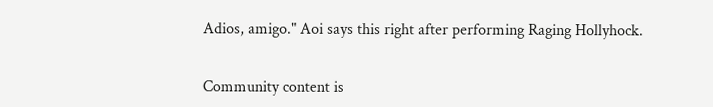Adios, amigo." Aoi says this right after performing Raging Hollyhock.


Community content is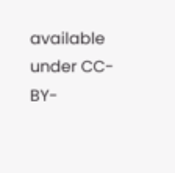available under CC-BY-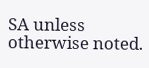SA unless otherwise noted.